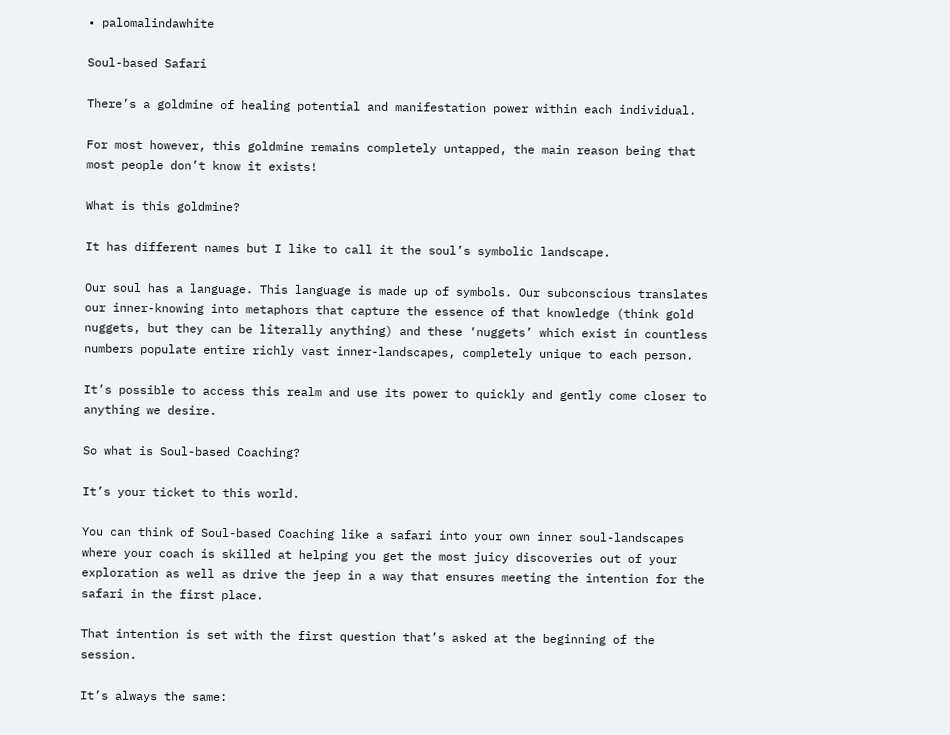• palomalindawhite

Soul-based Safari

There’s a goldmine of healing potential and manifestation power within each individual.

For most however, this goldmine remains completely untapped, the main reason being that most people don’t know it exists!

What is this goldmine?

It has different names but I like to call it the soul’s symbolic landscape.

Our soul has a language. This language is made up of symbols. Our subconscious translates our inner-knowing into metaphors that capture the essence of that knowledge (think gold nuggets, but they can be literally anything) and these ‘nuggets’ which exist in countless numbers populate entire richly vast inner-landscapes, completely unique to each person.

It’s possible to access this realm and use its power to quickly and gently come closer to anything we desire.

So what is Soul-based Coaching?

It’s your ticket to this world.

You can think of Soul-based Coaching like a safari into your own inner soul-landscapes where your coach is skilled at helping you get the most juicy discoveries out of your exploration as well as drive the jeep in a way that ensures meeting the intention for the safari in the first place.

That intention is set with the first question that’s asked at the beginning of the session.

It’s always the same: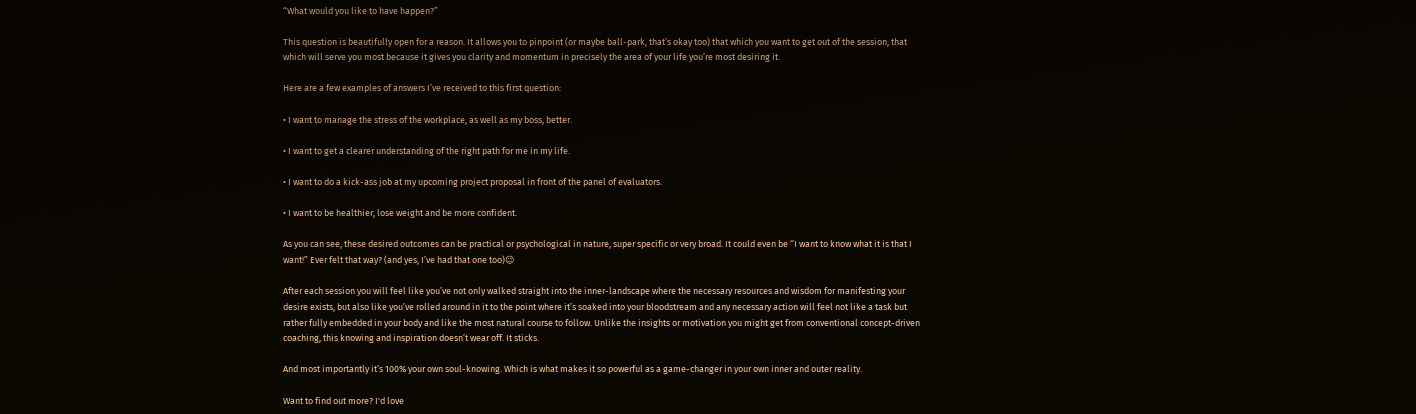“What would you like to have happen?”

This question is beautifully open for a reason. It allows you to pinpoint (or maybe ball-park, that’s okay too) that which you want to get out of the session; that which will serve you most because it gives you clarity and momentum in precisely the area of your life you’re most desiring it.

Here are a few examples of answers I’ve received to this first question:

• I want to manage the stress of the workplace, as well as my boss, better.

• I want to get a clearer understanding of the right path for me in my life.

• I want to do a kick-ass job at my upcoming project proposal in front of the panel of evaluators.

• I want to be healthier, lose weight and be more confident.

As you can see, these desired outcomes can be practical or psychological in nature, super specific or very broad. It could even be ‘’I want to know what it is that I want!” Ever felt that way? (and yes, I’ve had that one too)😉

After each session you will feel like you’ve not only walked straight into the inner-landscape where the necessary resources and wisdom for manifesting your desire exists, but also like you’ve rolled around in it to the point where it’s soaked into your bloodstream and any necessary action will feel not like a task but rather fully embedded in your body and like the most natural course to follow. Unlike the insights or motivation you might get from conventional concept-driven coaching, this knowing and inspiration doesn’t wear off. It sticks.

And most importantly it’s 100% your own soul-knowing. Which is what makes it so powerful as a game-changer in your own inner and outer reality.

Want to find out more? I'd love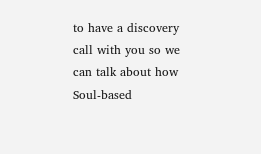to have a discovery call with you so we can talk about how Soul-based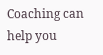Coaching can help you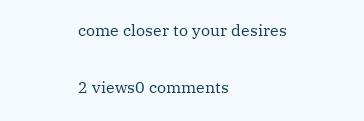come closer to your desires

2 views0 comments